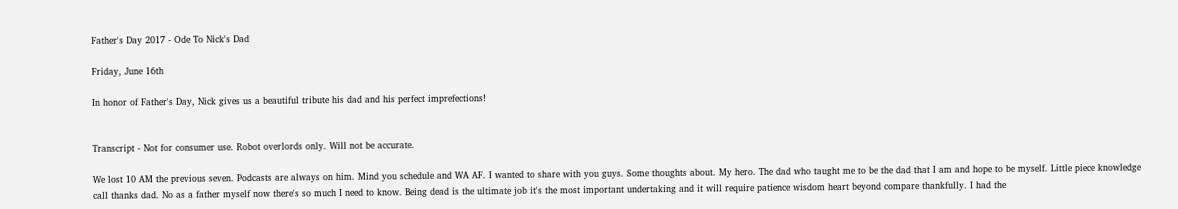Father's Day 2017 - Ode To Nick's Dad

Friday, June 16th

In honor of Father's Day, Nick gives us a beautiful tribute his dad and his perfect imprefections!


Transcript - Not for consumer use. Robot overlords only. Will not be accurate.

We lost 10 AM the previous seven. Podcasts are always on him. Mind you schedule and WA AF. I wanted to share with you guys. Some thoughts about. My hero. The dad who taught me to be the dad that I am and hope to be myself. Little piece knowledge call thanks dad. No as a father myself now there's so much I need to know. Being dead is the ultimate job it's the most important undertaking and it will require patience wisdom heart beyond compare thankfully. I had the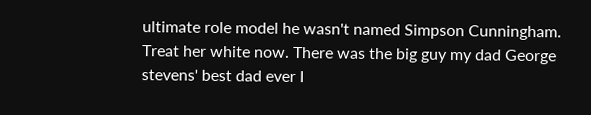ultimate role model he wasn't named Simpson Cunningham. Treat her white now. There was the big guy my dad George stevens' best dad ever I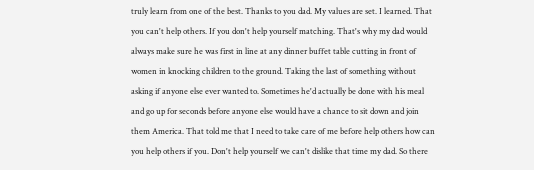truly learn from one of the best. Thanks to you dad. My values are set. I learned. That you can't help others. If you don't help yourself matching. That's why my dad would always make sure he was first in line at any dinner buffet table cutting in front of women in knocking children to the ground. Taking the last of something without asking if anyone else ever wanted to. Sometimes he'd actually be done with his meal and go up for seconds before anyone else would have a chance to sit down and join them America. That told me that I need to take care of me before help others how can you help others if you. Don't help yourself we can't dislike that time my dad. So there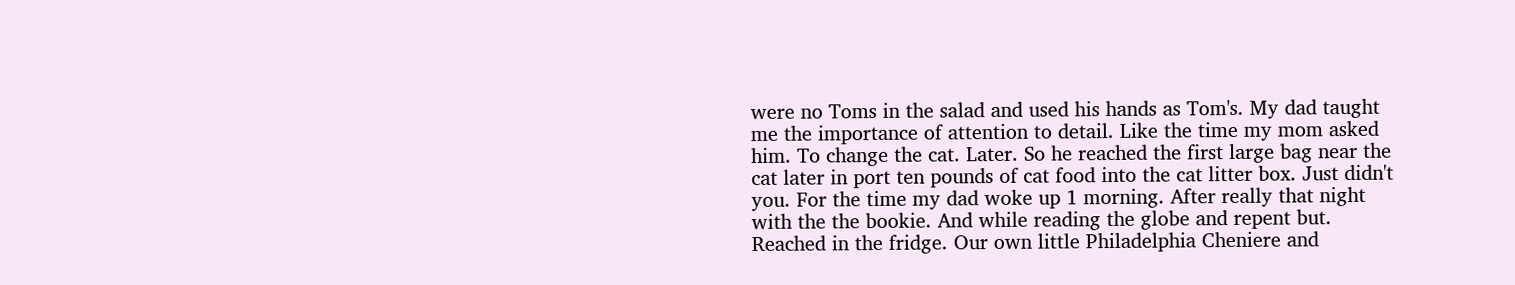were no Toms in the salad and used his hands as Tom's. My dad taught me the importance of attention to detail. Like the time my mom asked him. To change the cat. Later. So he reached the first large bag near the cat later in port ten pounds of cat food into the cat litter box. Just didn't you. For the time my dad woke up 1 morning. After really that night with the the bookie. And while reading the globe and repent but. Reached in the fridge. Our own little Philadelphia Cheniere and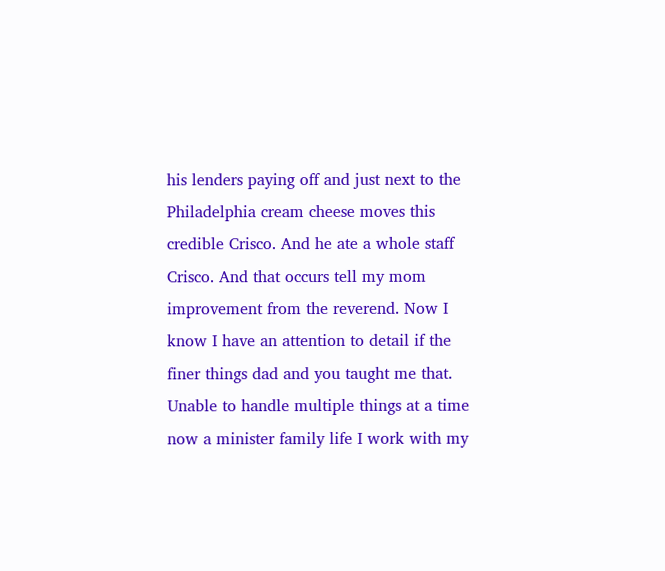his lenders paying off and just next to the Philadelphia cream cheese moves this credible Crisco. And he ate a whole staff Crisco. And that occurs tell my mom improvement from the reverend. Now I know I have an attention to detail if the finer things dad and you taught me that. Unable to handle multiple things at a time now a minister family life I work with my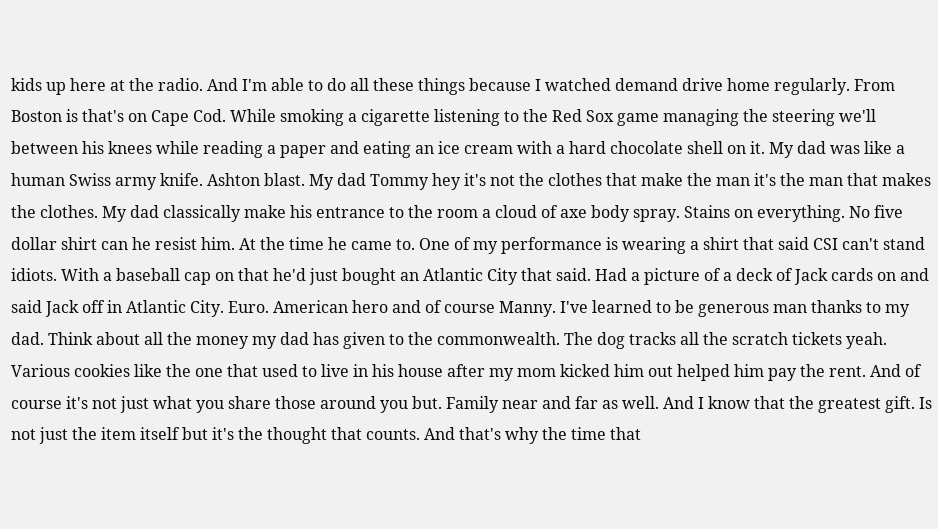kids up here at the radio. And I'm able to do all these things because I watched demand drive home regularly. From Boston is that's on Cape Cod. While smoking a cigarette listening to the Red Sox game managing the steering we'll between his knees while reading a paper and eating an ice cream with a hard chocolate shell on it. My dad was like a human Swiss army knife. Ashton blast. My dad Tommy hey it's not the clothes that make the man it's the man that makes the clothes. My dad classically make his entrance to the room a cloud of axe body spray. Stains on everything. No five dollar shirt can he resist him. At the time he came to. One of my performance is wearing a shirt that said CSI can't stand idiots. With a baseball cap on that he'd just bought an Atlantic City that said. Had a picture of a deck of Jack cards on and said Jack off in Atlantic City. Euro. American hero and of course Manny. I've learned to be generous man thanks to my dad. Think about all the money my dad has given to the commonwealth. The dog tracks all the scratch tickets yeah. Various cookies like the one that used to live in his house after my mom kicked him out helped him pay the rent. And of course it's not just what you share those around you but. Family near and far as well. And I know that the greatest gift. Is not just the item itself but it's the thought that counts. And that's why the time that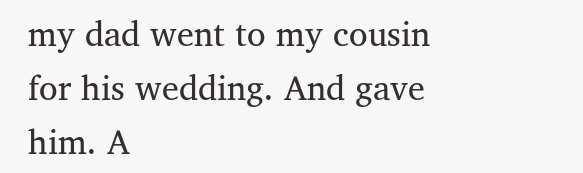my dad went to my cousin for his wedding. And gave him. A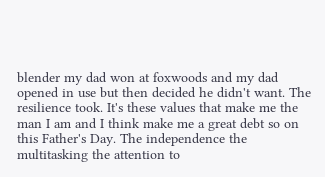blender my dad won at foxwoods and my dad opened in use but then decided he didn't want. The resilience took. It's these values that make me the man I am and I think make me a great debt so on this Father's Day. The independence the multitasking the attention to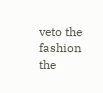veto the fashion the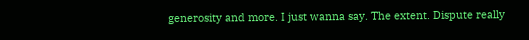generosity and more. I just wanna say. The extent. Dispute really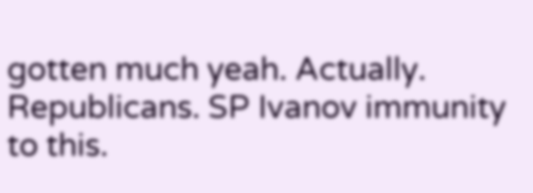gotten much yeah. Actually. Republicans. SP Ivanov immunity to this.